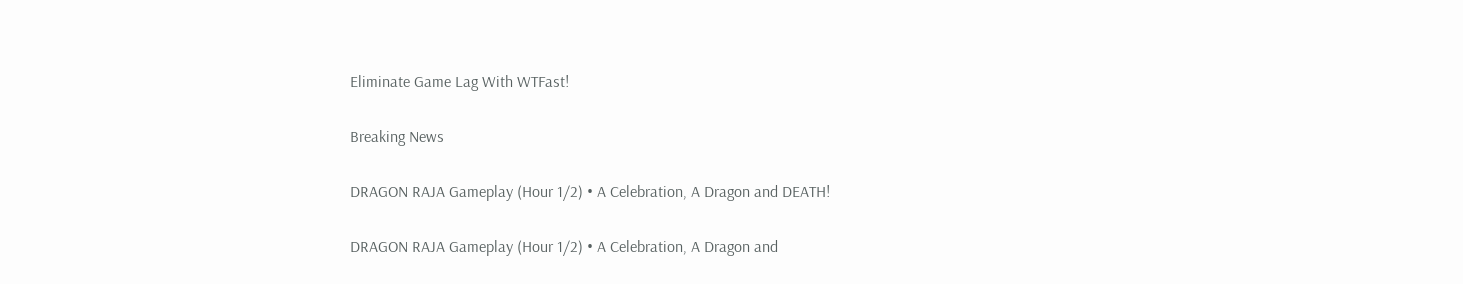Eliminate Game Lag With WTFast!

Breaking News

DRAGON RAJA Gameplay (Hour 1/2) • A Celebration, A Dragon and DEATH!

DRAGON RAJA Gameplay (Hour 1/2) • A Celebration, A Dragon and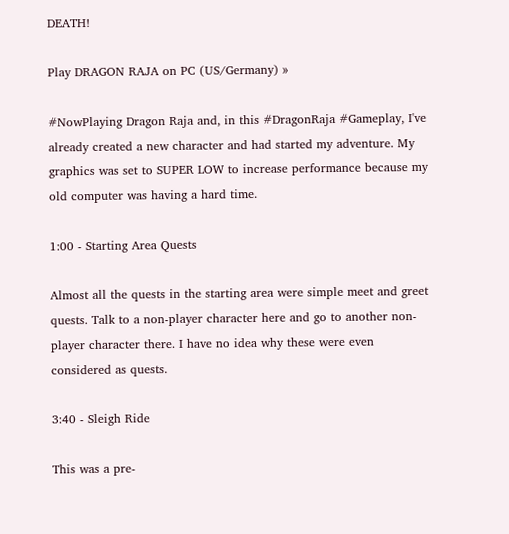DEATH!

Play DRAGON RAJA on PC (US/Germany) »

#NowPlaying Dragon Raja and, in this #DragonRaja #Gameplay, I've already created a new character and had started my adventure. My graphics was set to SUPER LOW to increase performance because my old computer was having a hard time.

1:00 - Starting Area Quests

Almost all the quests in the starting area were simple meet and greet quests. Talk to a non-player character here and go to another non-player character there. I have no idea why these were even considered as quests.

3:40 - Sleigh Ride

This was a pre-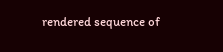rendered sequence of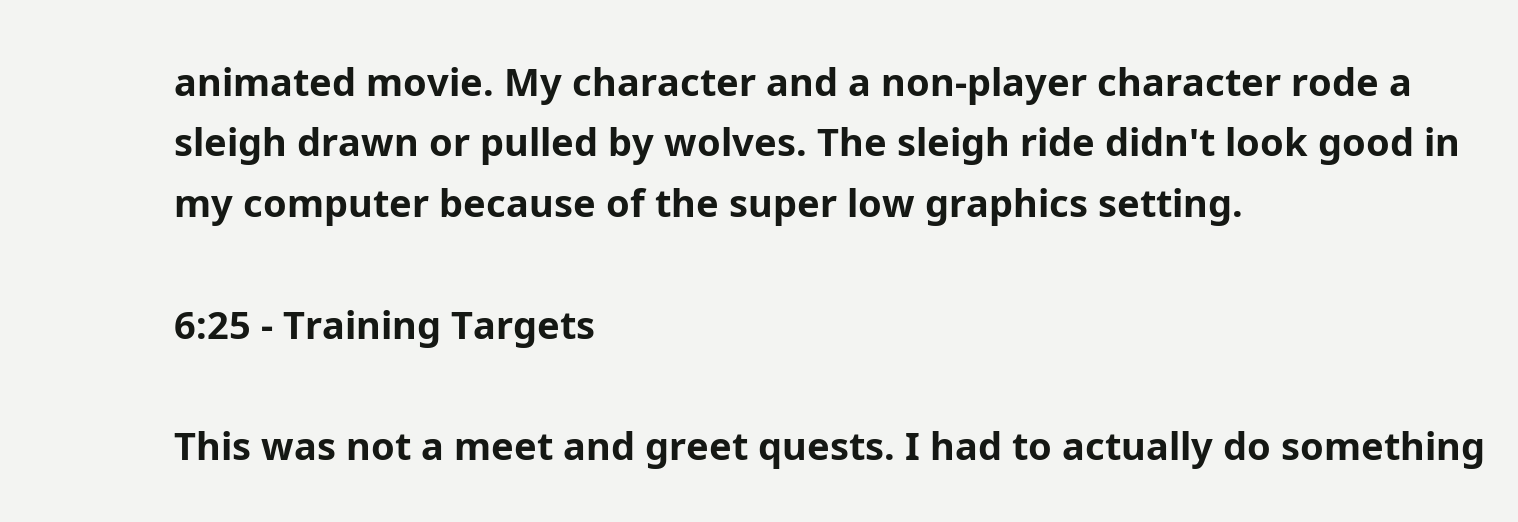animated movie. My character and a non-player character rode a sleigh drawn or pulled by wolves. The sleigh ride didn't look good in my computer because of the super low graphics setting.

6:25 - Training Targets

This was not a meet and greet quests. I had to actually do something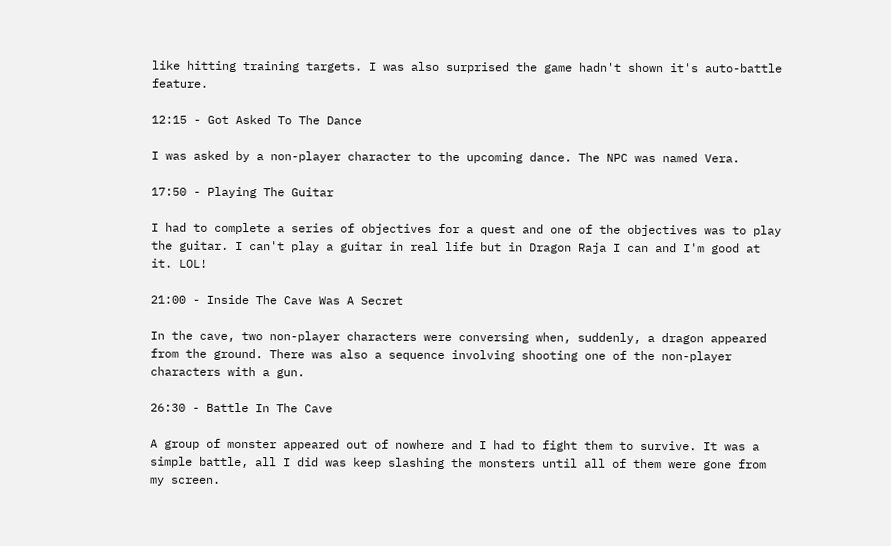like hitting training targets. I was also surprised the game hadn't shown it's auto-battle feature.

12:15 - Got Asked To The Dance

I was asked by a non-player character to the upcoming dance. The NPC was named Vera.

17:50 - Playing The Guitar

I had to complete a series of objectives for a quest and one of the objectives was to play the guitar. I can't play a guitar in real life but in Dragon Raja I can and I'm good at it. LOL!

21:00 - Inside The Cave Was A Secret

In the cave, two non-player characters were conversing when, suddenly, a dragon appeared from the ground. There was also a sequence involving shooting one of the non-player characters with a gun.

26:30 - Battle In The Cave

A group of monster appeared out of nowhere and I had to fight them to survive. It was a simple battle, all I did was keep slashing the monsters until all of them were gone from my screen.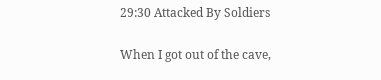29:30 Attacked By Soldiers

When I got out of the cave,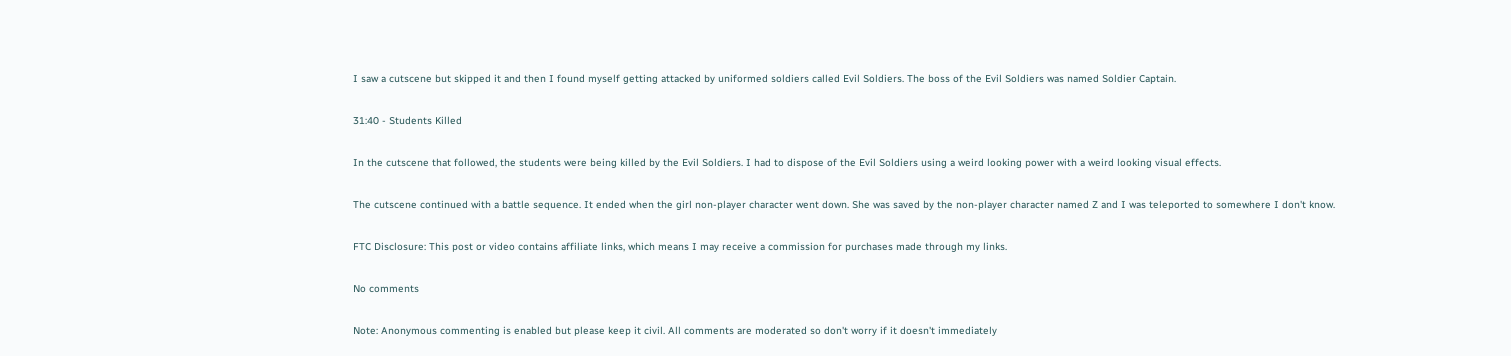I saw a cutscene but skipped it and then I found myself getting attacked by uniformed soldiers called Evil Soldiers. The boss of the Evil Soldiers was named Soldier Captain.

31:40 - Students Killed

In the cutscene that followed, the students were being killed by the Evil Soldiers. I had to dispose of the Evil Soldiers using a weird looking power with a weird looking visual effects.

The cutscene continued with a battle sequence. It ended when the girl non-player character went down. She was saved by the non-player character named Z and I was teleported to somewhere I don't know.

FTC Disclosure: This post or video contains affiliate links, which means I may receive a commission for purchases made through my links.

No comments

Note: Anonymous commenting is enabled but please keep it civil. All comments are moderated so don't worry if it doesn't immediately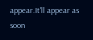appear.It'll appear as soon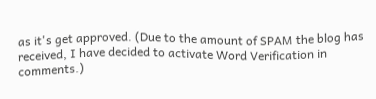as it's get approved. (Due to the amount of SPAM the blog has received, I have decided to activate Word Verification in comments.)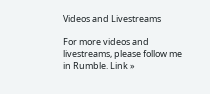Videos and Livestreams

For more videos and livestreams, please follow me in Rumble. Link »